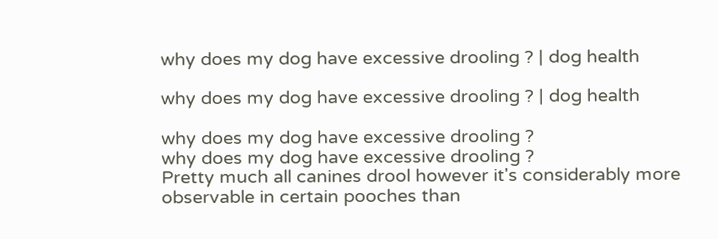why does my dog have excessive drooling ? | dog health

why does my dog have excessive drooling ? | dog health

why does my dog have excessive drooling ?
why does my dog have excessive drooling ?
Pretty much all canines drool however it's considerably more observable in certain pooches than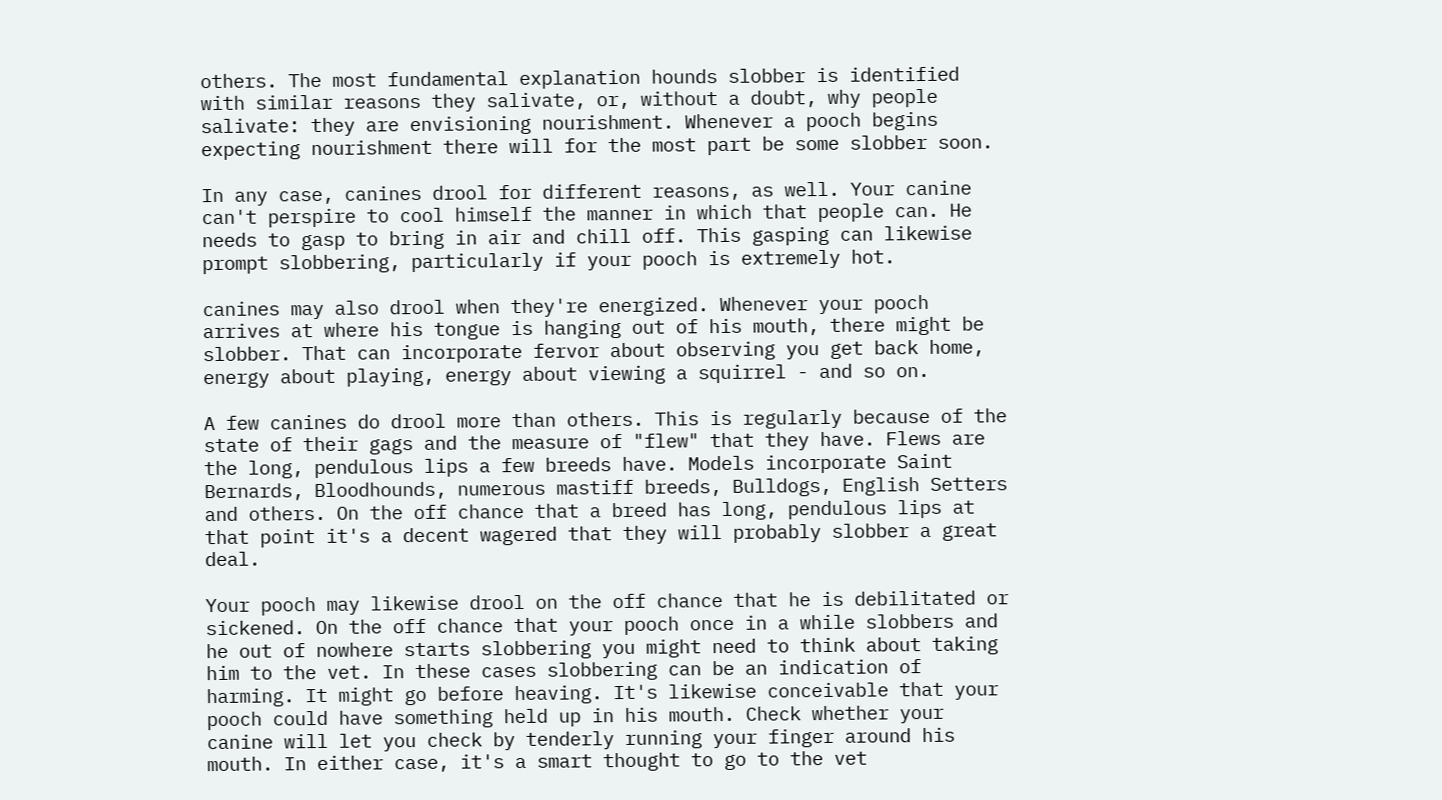others. The most fundamental explanation hounds slobber is identified with similar reasons they salivate, or, without a doubt, why people salivate: they are envisioning nourishment. Whenever a pooch begins expecting nourishment there will for the most part be some slobber soon.

In any case, canines drool for different reasons, as well. Your canine can't perspire to cool himself the manner in which that people can. He needs to gasp to bring in air and chill off. This gasping can likewise prompt slobbering, particularly if your pooch is extremely hot.

canines may also drool when they're energized. Whenever your pooch arrives at where his tongue is hanging out of his mouth, there might be slobber. That can incorporate fervor about observing you get back home, energy about playing, energy about viewing a squirrel - and so on.

A few canines do drool more than others. This is regularly because of the state of their gags and the measure of "flew" that they have. Flews are the long, pendulous lips a few breeds have. Models incorporate Saint Bernards, Bloodhounds, numerous mastiff breeds, Bulldogs, English Setters and others. On the off chance that a breed has long, pendulous lips at that point it's a decent wagered that they will probably slobber a great deal.

Your pooch may likewise drool on the off chance that he is debilitated or sickened. On the off chance that your pooch once in a while slobbers and he out of nowhere starts slobbering you might need to think about taking him to the vet. In these cases slobbering can be an indication of harming. It might go before heaving. It's likewise conceivable that your pooch could have something held up in his mouth. Check whether your canine will let you check by tenderly running your finger around his mouth. In either case, it's a smart thought to go to the vet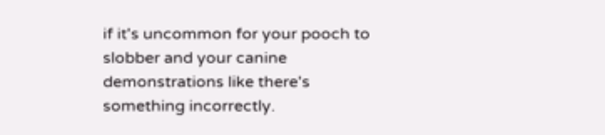if it's uncommon for your pooch to slobber and your canine demonstrations like there's something incorrectly.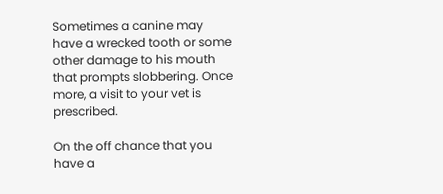Sometimes a canine may have a wrecked tooth or some other damage to his mouth that prompts slobbering. Once more, a visit to your vet is prescribed.

On the off chance that you have a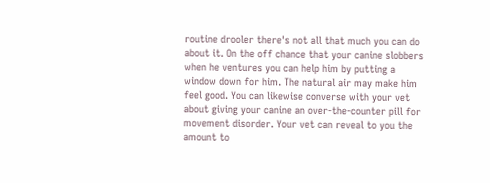routine drooler there's not all that much you can do about it. On the off chance that your canine slobbers when he ventures you can help him by putting a window down for him. The natural air may make him feel good. You can likewise converse with your vet about giving your canine an over-the-counter pill for movement disorder. Your vet can reveal to you the amount to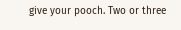give your pooch. Two or three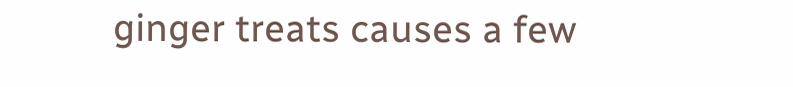ginger treats causes a few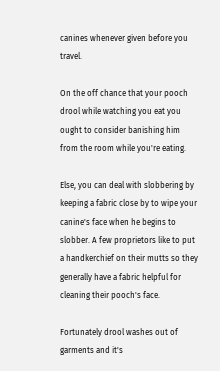canines whenever given before you travel.

On the off chance that your pooch drool while watching you eat you ought to consider banishing him from the room while you're eating.

Else, you can deal with slobbering by keeping a fabric close by to wipe your canine's face when he begins to slobber. A few proprietors like to put a handkerchief on their mutts so they generally have a fabric helpful for cleaning their pooch's face.

Fortunately drool washes out of garments and it's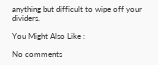anything but difficult to wipe off your dividers.

You Might Also Like :

No comments